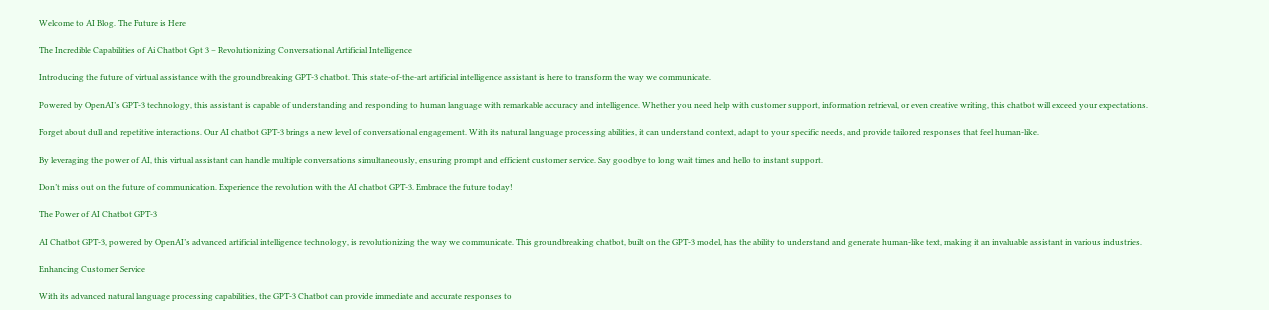Welcome to AI Blog. The Future is Here

The Incredible Capabilities of Ai Chatbot Gpt 3 – Revolutionizing Conversational Artificial Intelligence

Introducing the future of virtual assistance with the groundbreaking GPT-3 chatbot. This state-of-the-art artificial intelligence assistant is here to transform the way we communicate.

Powered by OpenAI’s GPT-3 technology, this assistant is capable of understanding and responding to human language with remarkable accuracy and intelligence. Whether you need help with customer support, information retrieval, or even creative writing, this chatbot will exceed your expectations.

Forget about dull and repetitive interactions. Our AI chatbot GPT-3 brings a new level of conversational engagement. With its natural language processing abilities, it can understand context, adapt to your specific needs, and provide tailored responses that feel human-like.

By leveraging the power of AI, this virtual assistant can handle multiple conversations simultaneously, ensuring prompt and efficient customer service. Say goodbye to long wait times and hello to instant support.

Don’t miss out on the future of communication. Experience the revolution with the AI chatbot GPT-3. Embrace the future today!

The Power of AI Chatbot GPT-3

AI Chatbot GPT-3, powered by OpenAI’s advanced artificial intelligence technology, is revolutionizing the way we communicate. This groundbreaking chatbot, built on the GPT-3 model, has the ability to understand and generate human-like text, making it an invaluable assistant in various industries.

Enhancing Customer Service

With its advanced natural language processing capabilities, the GPT-3 Chatbot can provide immediate and accurate responses to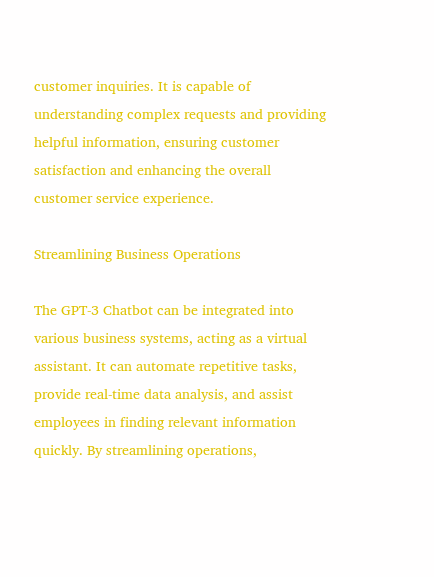customer inquiries. It is capable of understanding complex requests and providing helpful information, ensuring customer satisfaction and enhancing the overall customer service experience.

Streamlining Business Operations

The GPT-3 Chatbot can be integrated into various business systems, acting as a virtual assistant. It can automate repetitive tasks, provide real-time data analysis, and assist employees in finding relevant information quickly. By streamlining operations,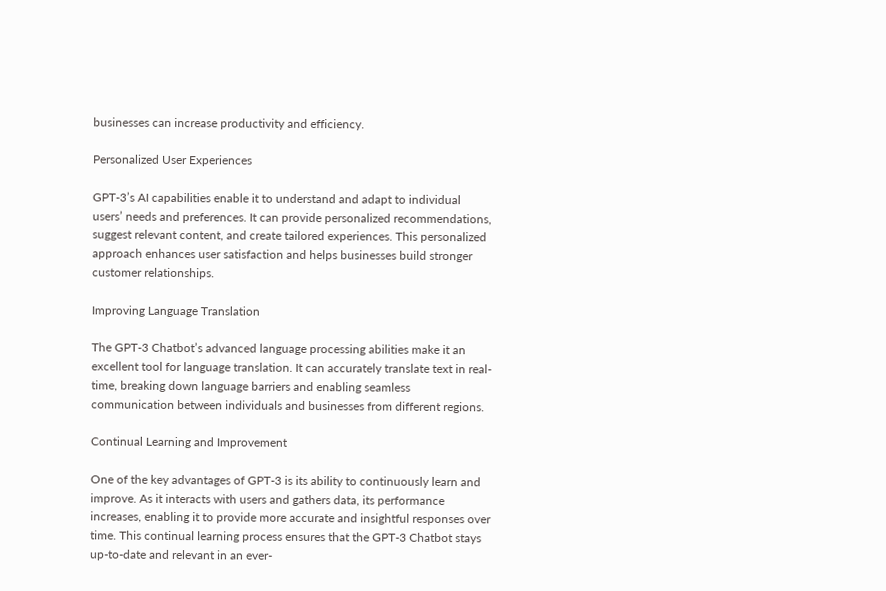businesses can increase productivity and efficiency.

Personalized User Experiences

GPT-3’s AI capabilities enable it to understand and adapt to individual users’ needs and preferences. It can provide personalized recommendations, suggest relevant content, and create tailored experiences. This personalized approach enhances user satisfaction and helps businesses build stronger customer relationships.

Improving Language Translation

The GPT-3 Chatbot’s advanced language processing abilities make it an excellent tool for language translation. It can accurately translate text in real-time, breaking down language barriers and enabling seamless communication between individuals and businesses from different regions.

Continual Learning and Improvement

One of the key advantages of GPT-3 is its ability to continuously learn and improve. As it interacts with users and gathers data, its performance increases, enabling it to provide more accurate and insightful responses over time. This continual learning process ensures that the GPT-3 Chatbot stays up-to-date and relevant in an ever-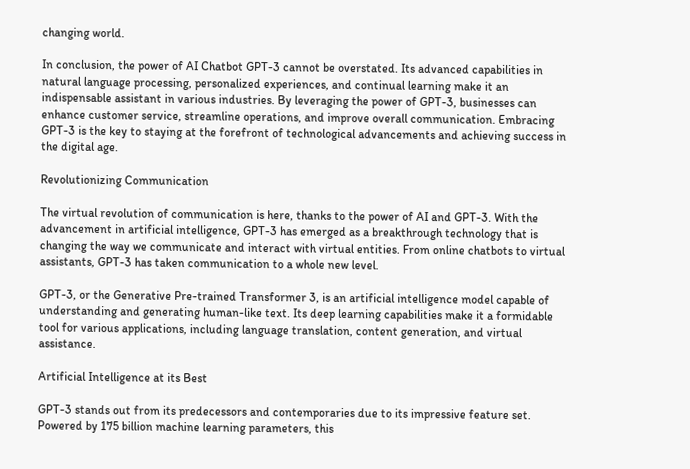changing world.

In conclusion, the power of AI Chatbot GPT-3 cannot be overstated. Its advanced capabilities in natural language processing, personalized experiences, and continual learning make it an indispensable assistant in various industries. By leveraging the power of GPT-3, businesses can enhance customer service, streamline operations, and improve overall communication. Embracing GPT-3 is the key to staying at the forefront of technological advancements and achieving success in the digital age.

Revolutionizing Communication

The virtual revolution of communication is here, thanks to the power of AI and GPT-3. With the advancement in artificial intelligence, GPT-3 has emerged as a breakthrough technology that is changing the way we communicate and interact with virtual entities. From online chatbots to virtual assistants, GPT-3 has taken communication to a whole new level.

GPT-3, or the Generative Pre-trained Transformer 3, is an artificial intelligence model capable of understanding and generating human-like text. Its deep learning capabilities make it a formidable tool for various applications, including language translation, content generation, and virtual assistance.

Artificial Intelligence at its Best

GPT-3 stands out from its predecessors and contemporaries due to its impressive feature set. Powered by 175 billion machine learning parameters, this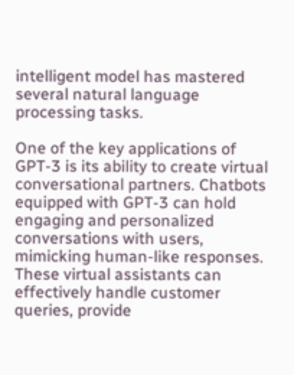intelligent model has mastered several natural language processing tasks.

One of the key applications of GPT-3 is its ability to create virtual conversational partners. Chatbots equipped with GPT-3 can hold engaging and personalized conversations with users, mimicking human-like responses. These virtual assistants can effectively handle customer queries, provide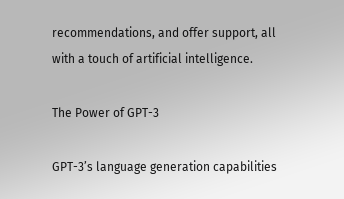recommendations, and offer support, all with a touch of artificial intelligence.

The Power of GPT-3

GPT-3’s language generation capabilities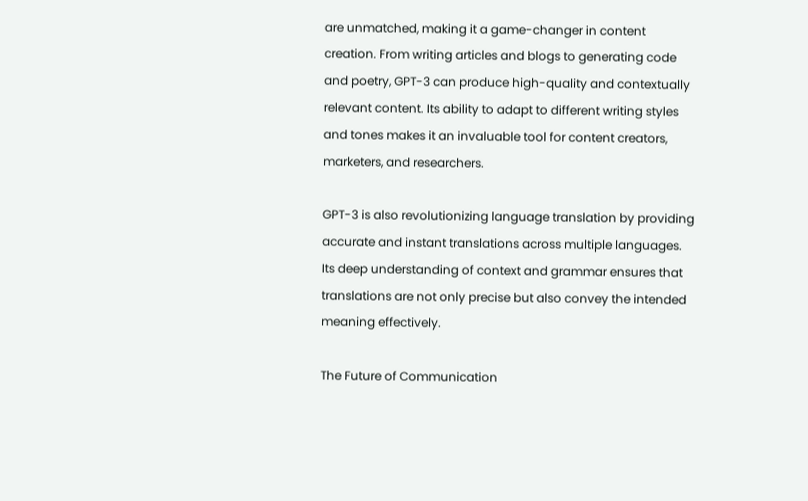are unmatched, making it a game-changer in content creation. From writing articles and blogs to generating code and poetry, GPT-3 can produce high-quality and contextually relevant content. Its ability to adapt to different writing styles and tones makes it an invaluable tool for content creators, marketers, and researchers.

GPT-3 is also revolutionizing language translation by providing accurate and instant translations across multiple languages. Its deep understanding of context and grammar ensures that translations are not only precise but also convey the intended meaning effectively.

The Future of Communication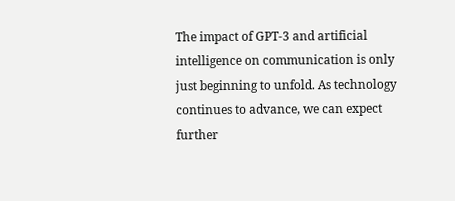The impact of GPT-3 and artificial intelligence on communication is only just beginning to unfold. As technology continues to advance, we can expect further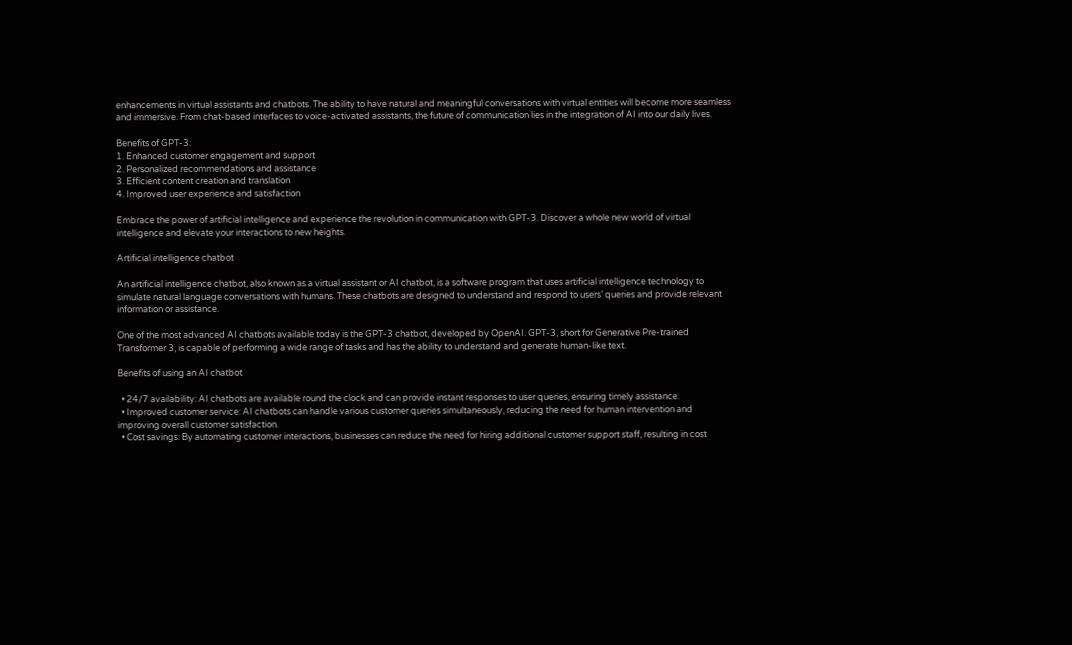enhancements in virtual assistants and chatbots. The ability to have natural and meaningful conversations with virtual entities will become more seamless and immersive. From chat-based interfaces to voice-activated assistants, the future of communication lies in the integration of AI into our daily lives.

Benefits of GPT-3:
1. Enhanced customer engagement and support
2. Personalized recommendations and assistance
3. Efficient content creation and translation
4. Improved user experience and satisfaction

Embrace the power of artificial intelligence and experience the revolution in communication with GPT-3. Discover a whole new world of virtual intelligence and elevate your interactions to new heights.

Artificial intelligence chatbot

An artificial intelligence chatbot, also known as a virtual assistant or AI chatbot, is a software program that uses artificial intelligence technology to simulate natural language conversations with humans. These chatbots are designed to understand and respond to users’ queries and provide relevant information or assistance.

One of the most advanced AI chatbots available today is the GPT-3 chatbot, developed by OpenAI. GPT-3, short for Generative Pre-trained Transformer 3, is capable of performing a wide range of tasks and has the ability to understand and generate human-like text.

Benefits of using an AI chatbot

  • 24/7 availability: AI chatbots are available round the clock and can provide instant responses to user queries, ensuring timely assistance.
  • Improved customer service: AI chatbots can handle various customer queries simultaneously, reducing the need for human intervention and improving overall customer satisfaction.
  • Cost savings: By automating customer interactions, businesses can reduce the need for hiring additional customer support staff, resulting in cost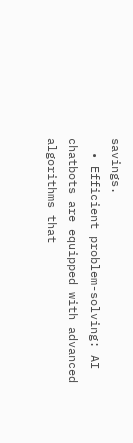savings.
  • Efficient problem-solving: AI chatbots are equipped with advanced algorithms that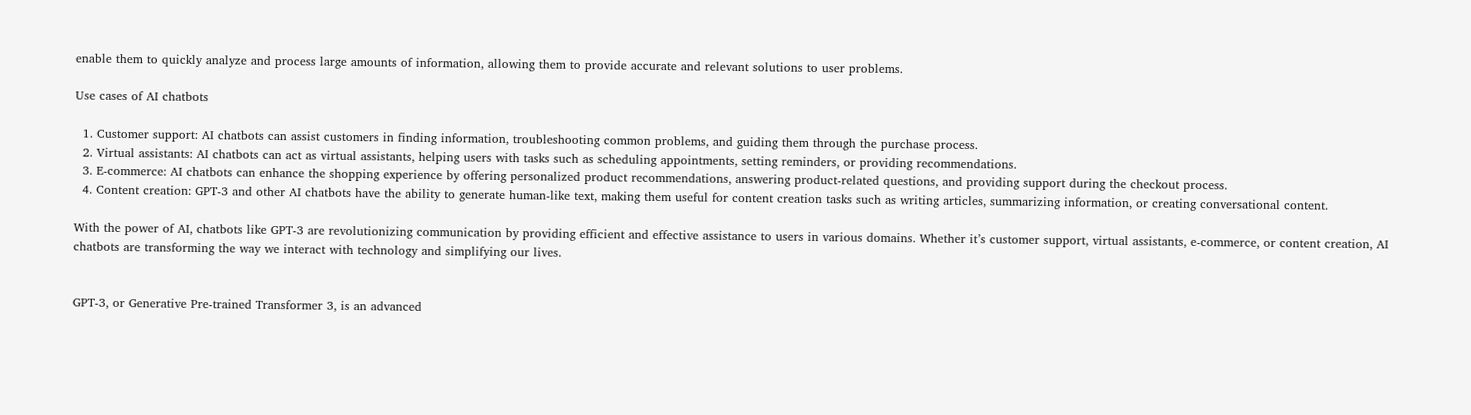enable them to quickly analyze and process large amounts of information, allowing them to provide accurate and relevant solutions to user problems.

Use cases of AI chatbots

  1. Customer support: AI chatbots can assist customers in finding information, troubleshooting common problems, and guiding them through the purchase process.
  2. Virtual assistants: AI chatbots can act as virtual assistants, helping users with tasks such as scheduling appointments, setting reminders, or providing recommendations.
  3. E-commerce: AI chatbots can enhance the shopping experience by offering personalized product recommendations, answering product-related questions, and providing support during the checkout process.
  4. Content creation: GPT-3 and other AI chatbots have the ability to generate human-like text, making them useful for content creation tasks such as writing articles, summarizing information, or creating conversational content.

With the power of AI, chatbots like GPT-3 are revolutionizing communication by providing efficient and effective assistance to users in various domains. Whether it’s customer support, virtual assistants, e-commerce, or content creation, AI chatbots are transforming the way we interact with technology and simplifying our lives.


GPT-3, or Generative Pre-trained Transformer 3, is an advanced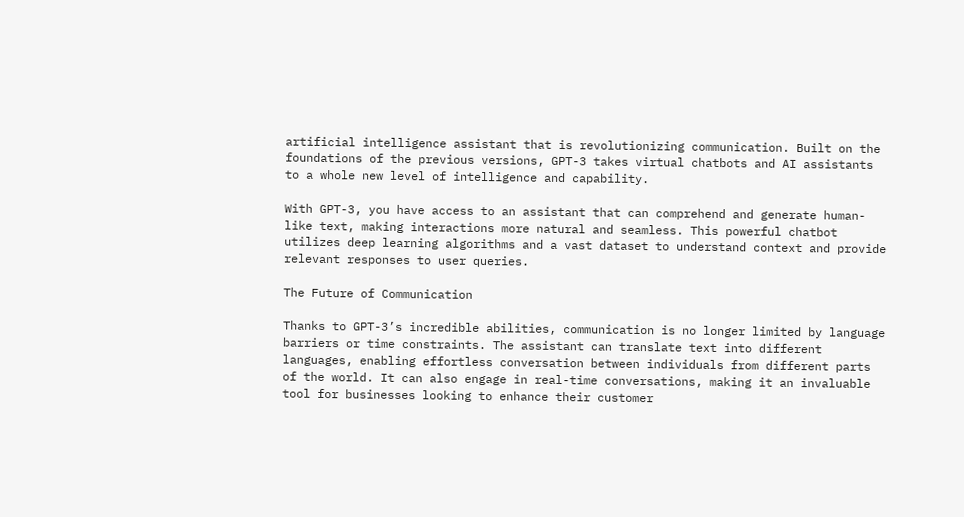artificial intelligence assistant that is revolutionizing communication. Built on the foundations of the previous versions, GPT-3 takes virtual chatbots and AI assistants to a whole new level of intelligence and capability.

With GPT-3, you have access to an assistant that can comprehend and generate human-like text, making interactions more natural and seamless. This powerful chatbot utilizes deep learning algorithms and a vast dataset to understand context and provide relevant responses to user queries.

The Future of Communication

Thanks to GPT-3’s incredible abilities, communication is no longer limited by language barriers or time constraints. The assistant can translate text into different languages, enabling effortless conversation between individuals from different parts of the world. It can also engage in real-time conversations, making it an invaluable tool for businesses looking to enhance their customer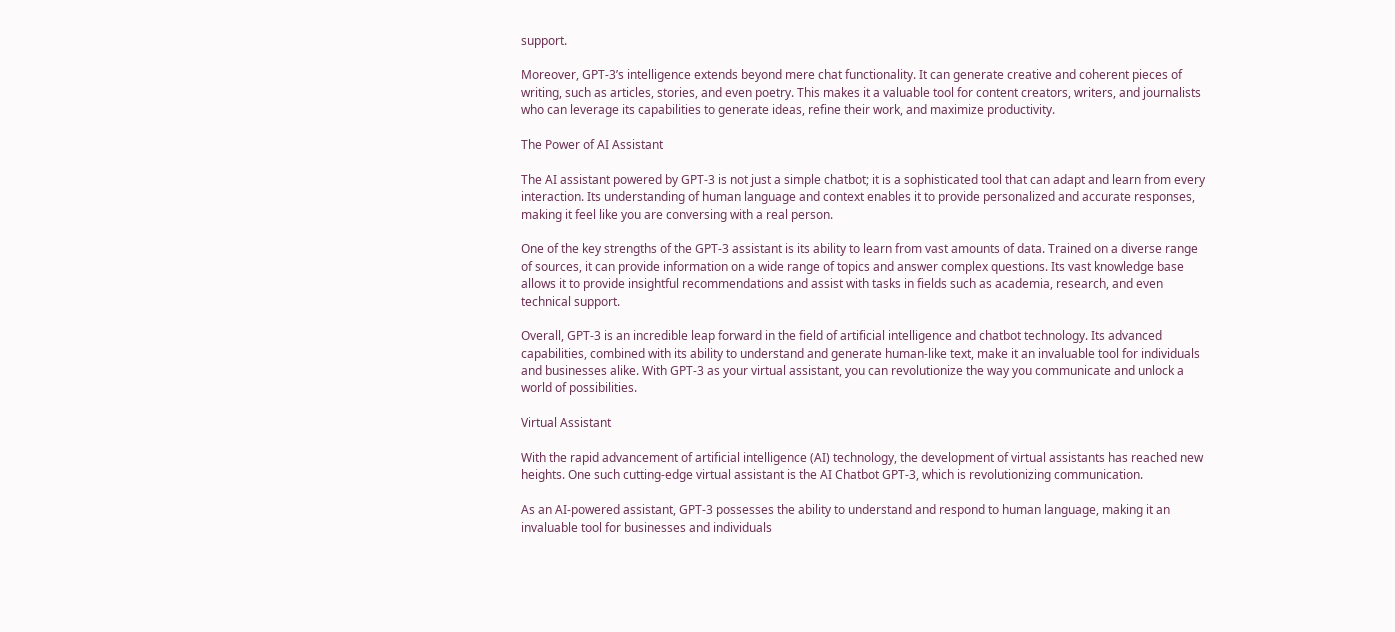support.

Moreover, GPT-3’s intelligence extends beyond mere chat functionality. It can generate creative and coherent pieces of writing, such as articles, stories, and even poetry. This makes it a valuable tool for content creators, writers, and journalists who can leverage its capabilities to generate ideas, refine their work, and maximize productivity.

The Power of AI Assistant

The AI assistant powered by GPT-3 is not just a simple chatbot; it is a sophisticated tool that can adapt and learn from every interaction. Its understanding of human language and context enables it to provide personalized and accurate responses, making it feel like you are conversing with a real person.

One of the key strengths of the GPT-3 assistant is its ability to learn from vast amounts of data. Trained on a diverse range of sources, it can provide information on a wide range of topics and answer complex questions. Its vast knowledge base allows it to provide insightful recommendations and assist with tasks in fields such as academia, research, and even technical support.

Overall, GPT-3 is an incredible leap forward in the field of artificial intelligence and chatbot technology. Its advanced capabilities, combined with its ability to understand and generate human-like text, make it an invaluable tool for individuals and businesses alike. With GPT-3 as your virtual assistant, you can revolutionize the way you communicate and unlock a world of possibilities.

Virtual Assistant

With the rapid advancement of artificial intelligence (AI) technology, the development of virtual assistants has reached new heights. One such cutting-edge virtual assistant is the AI Chatbot GPT-3, which is revolutionizing communication.

As an AI-powered assistant, GPT-3 possesses the ability to understand and respond to human language, making it an invaluable tool for businesses and individuals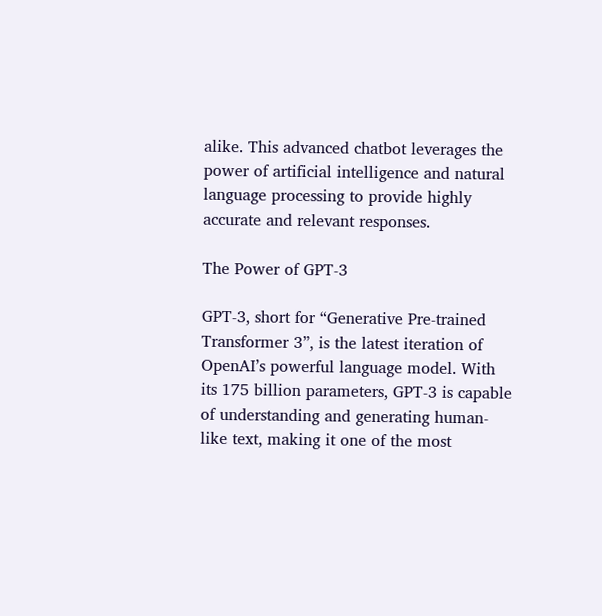alike. This advanced chatbot leverages the power of artificial intelligence and natural language processing to provide highly accurate and relevant responses.

The Power of GPT-3

GPT-3, short for “Generative Pre-trained Transformer 3”, is the latest iteration of OpenAI’s powerful language model. With its 175 billion parameters, GPT-3 is capable of understanding and generating human-like text, making it one of the most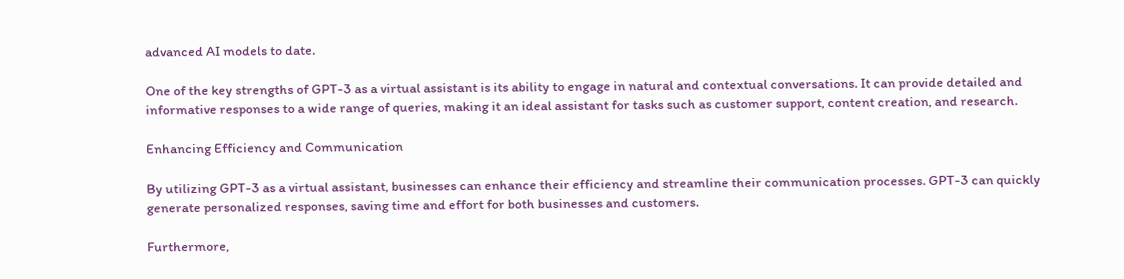advanced AI models to date.

One of the key strengths of GPT-3 as a virtual assistant is its ability to engage in natural and contextual conversations. It can provide detailed and informative responses to a wide range of queries, making it an ideal assistant for tasks such as customer support, content creation, and research.

Enhancing Efficiency and Communication

By utilizing GPT-3 as a virtual assistant, businesses can enhance their efficiency and streamline their communication processes. GPT-3 can quickly generate personalized responses, saving time and effort for both businesses and customers.

Furthermore,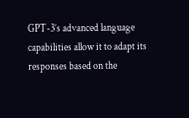GPT-3’s advanced language capabilities allow it to adapt its responses based on the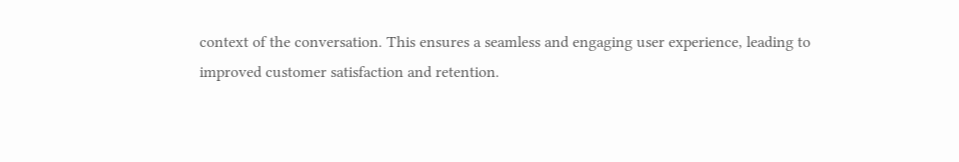context of the conversation. This ensures a seamless and engaging user experience, leading to improved customer satisfaction and retention.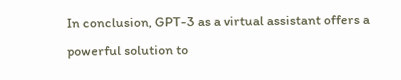In conclusion, GPT-3 as a virtual assistant offers a powerful solution to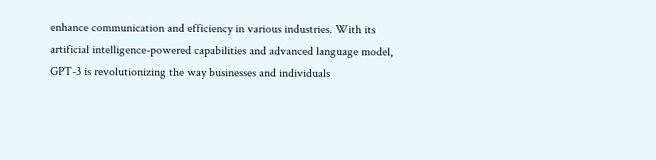enhance communication and efficiency in various industries. With its artificial intelligence-powered capabilities and advanced language model, GPT-3 is revolutionizing the way businesses and individuals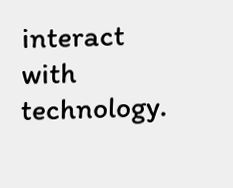interact with technology.